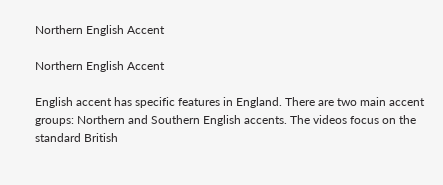Northern English Accent

Northern English Accent

English accent has specific features in England. There are two main accent groups: Northern and Southern English accents. The videos focus on the standard British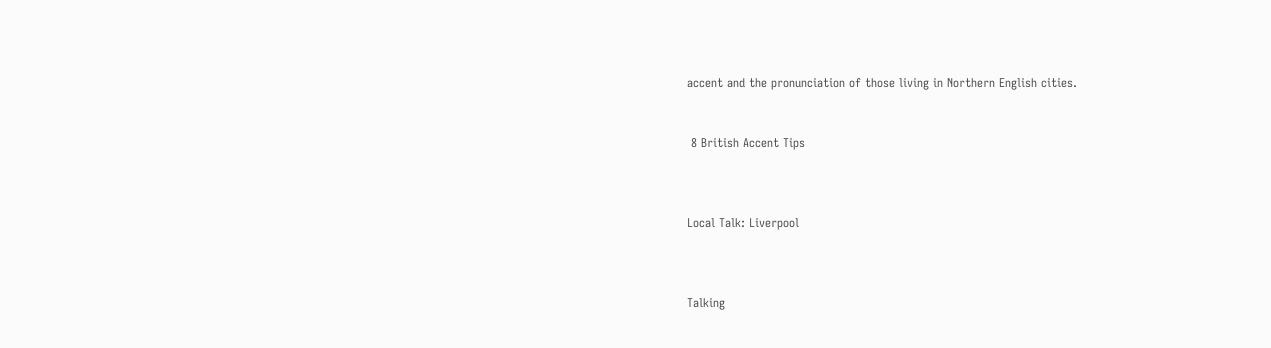accent and the pronunciation of those living in Northern English cities.


 8 British Accent Tips



Local Talk: Liverpool



Talking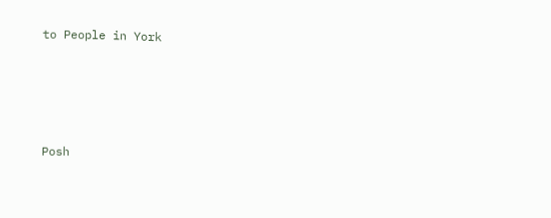to People in York






Posh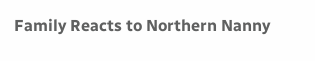Family Reacts to Northern Nanny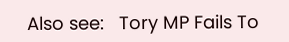Also see:   Tory MP Fails To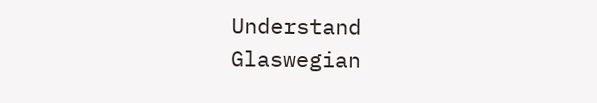Understand Glaswegian